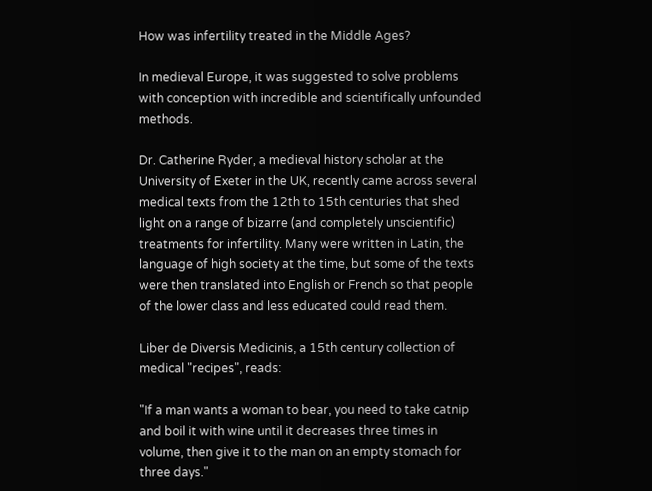How was infertility treated in the Middle Ages?

In medieval Europe, it was suggested to solve problems with conception with incredible and scientifically unfounded methods.

Dr. Catherine Ryder, a medieval history scholar at the University of Exeter in the UK, recently came across several medical texts from the 12th to 15th centuries that shed light on a range of bizarre (and completely unscientific) treatments for infertility. Many were written in Latin, the language of high society at the time, but some of the texts were then translated into English or French so that people of the lower class and less educated could read them.

Liber de Diversis Medicinis, a 15th century collection of medical "recipes", reads:

"If a man wants a woman to bear, you need to take catnip and boil it with wine until it decreases three times in volume, then give it to the man on an empty stomach for three days."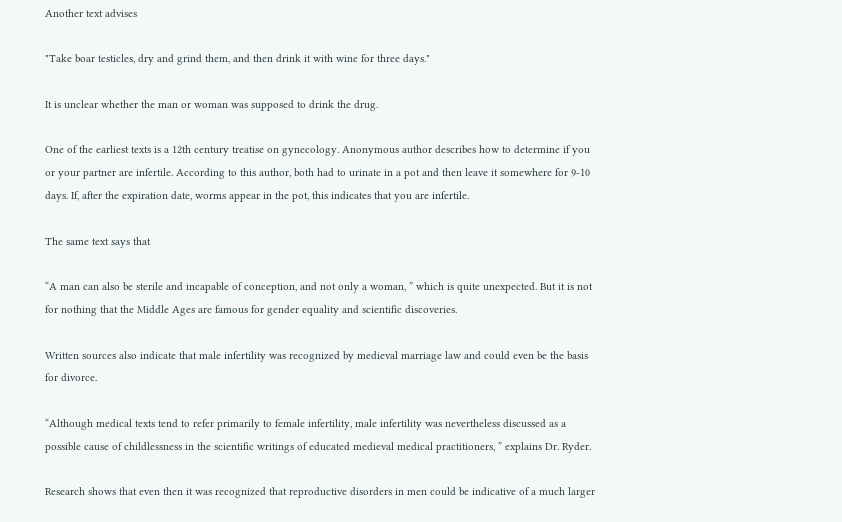Another text advises

"Take boar testicles, dry and grind them, and then drink it with wine for three days."

It is unclear whether the man or woman was supposed to drink the drug.

One of the earliest texts is a 12th century treatise on gynecology. Anonymous author describes how to determine if you or your partner are infertile. According to this author, both had to urinate in a pot and then leave it somewhere for 9-10 days. If, after the expiration date, worms appear in the pot, this indicates that you are infertile.

The same text says that

“A man can also be sterile and incapable of conception, and not only a woman, ” which is quite unexpected. But it is not for nothing that the Middle Ages are famous for gender equality and scientific discoveries.

Written sources also indicate that male infertility was recognized by medieval marriage law and could even be the basis for divorce.

“Although medical texts tend to refer primarily to female infertility, male infertility was nevertheless discussed as a possible cause of childlessness in the scientific writings of educated medieval medical practitioners, ” explains Dr. Ryder.

Research shows that even then it was recognized that reproductive disorders in men could be indicative of a much larger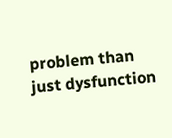problem than just dysfunction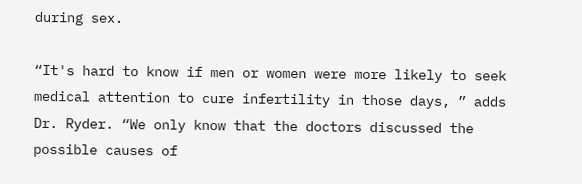during sex.

“It's hard to know if men or women were more likely to seek medical attention to cure infertility in those days, ” adds Dr. Ryder. “We only know that the doctors discussed the possible causes of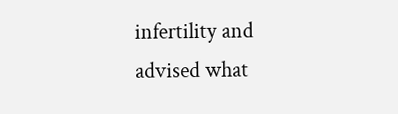infertility and advised what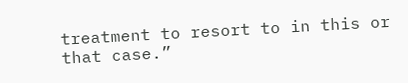treatment to resort to in this or that case.”